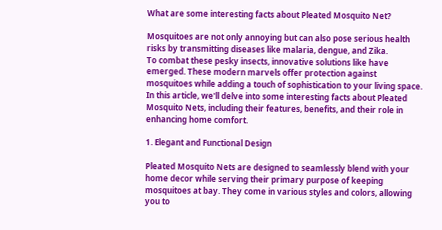What are some interesting facts about Pleated Mosquito Net?

Mosquitoes are not only annoying but can also pose serious health risks by transmitting diseases like malaria, dengue, and Zika.
To combat these pesky insects, innovative solutions like have emerged. These modern marvels offer protection against mosquitoes while adding a touch of sophistication to your living space.
In this article, we'll delve into some interesting facts about Pleated Mosquito Nets, including their features, benefits, and their role in enhancing home comfort.

1. Elegant and Functional Design

Pleated Mosquito Nets are designed to seamlessly blend with your home decor while serving their primary purpose of keeping mosquitoes at bay. They come in various styles and colors, allowing you to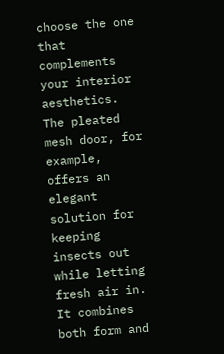choose the one that complements your interior aesthetics. The pleated mesh door, for example, offers an elegant solution for keeping insects out while letting fresh air in. It combines both form and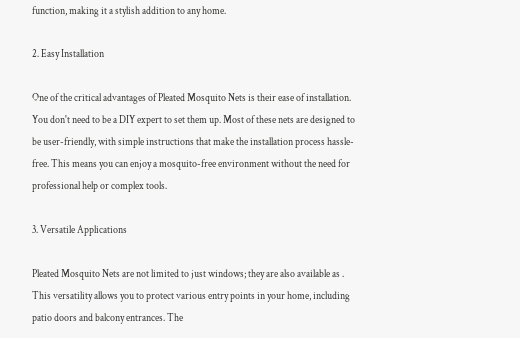function, making it a stylish addition to any home.

2. Easy Installation

One of the critical advantages of Pleated Mosquito Nets is their ease of installation. You don't need to be a DIY expert to set them up. Most of these nets are designed to be user-friendly, with simple instructions that make the installation process hassle-free. This means you can enjoy a mosquito-free environment without the need for professional help or complex tools.

3. Versatile Applications

Pleated Mosquito Nets are not limited to just windows; they are also available as . This versatility allows you to protect various entry points in your home, including patio doors and balcony entrances. The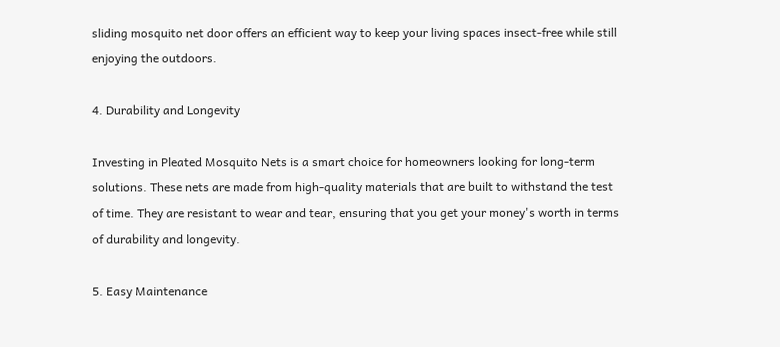sliding mosquito net door offers an efficient way to keep your living spaces insect-free while still enjoying the outdoors.

4. Durability and Longevity

Investing in Pleated Mosquito Nets is a smart choice for homeowners looking for long-term solutions. These nets are made from high-quality materials that are built to withstand the test of time. They are resistant to wear and tear, ensuring that you get your money's worth in terms of durability and longevity.

5. Easy Maintenance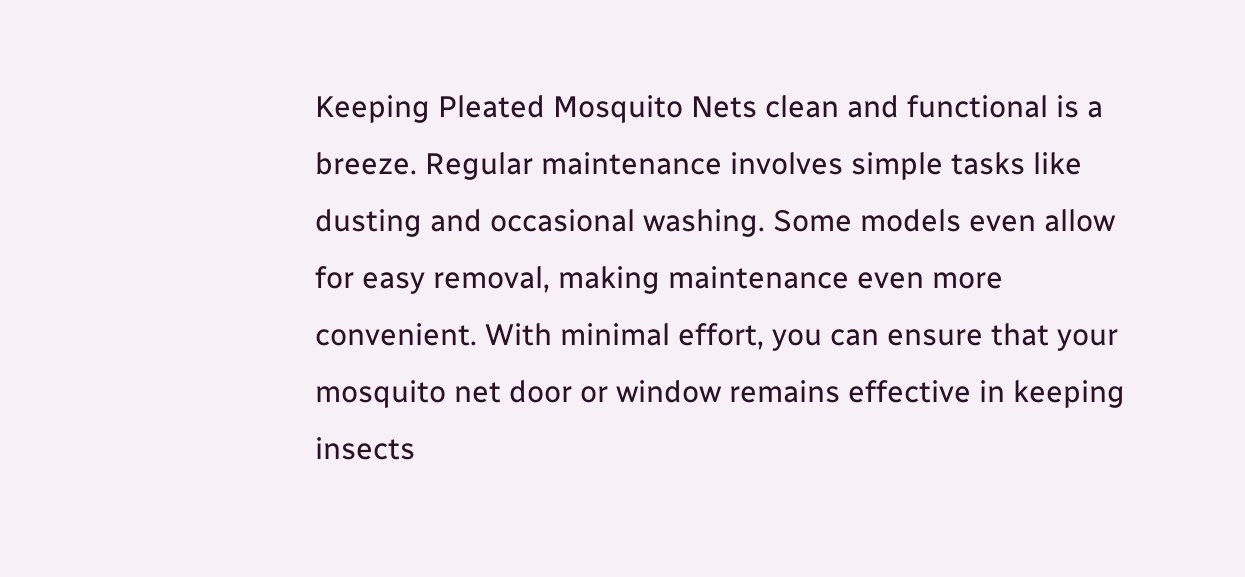Keeping Pleated Mosquito Nets clean and functional is a breeze. Regular maintenance involves simple tasks like dusting and occasional washing. Some models even allow for easy removal, making maintenance even more convenient. With minimal effort, you can ensure that your mosquito net door or window remains effective in keeping insects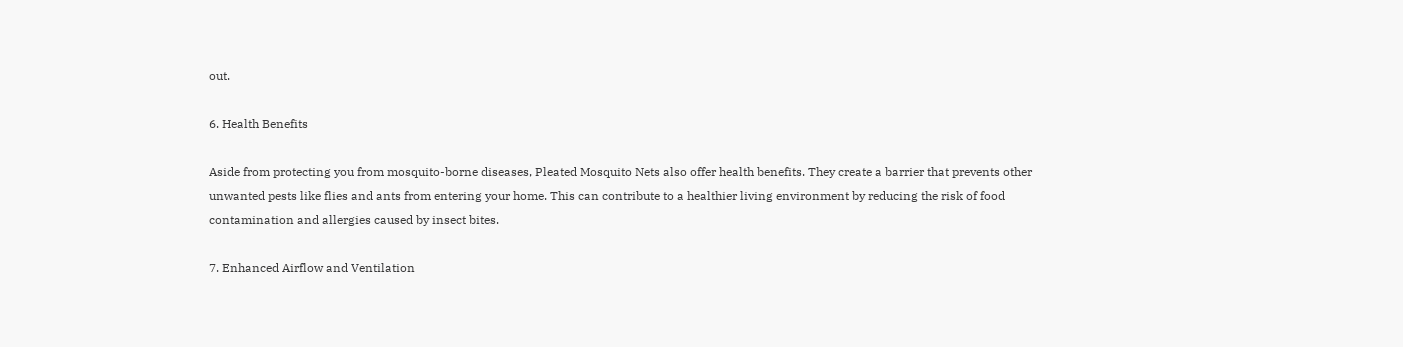out.

6. Health Benefits

Aside from protecting you from mosquito-borne diseases, Pleated Mosquito Nets also offer health benefits. They create a barrier that prevents other unwanted pests like flies and ants from entering your home. This can contribute to a healthier living environment by reducing the risk of food contamination and allergies caused by insect bites.

7. Enhanced Airflow and Ventilation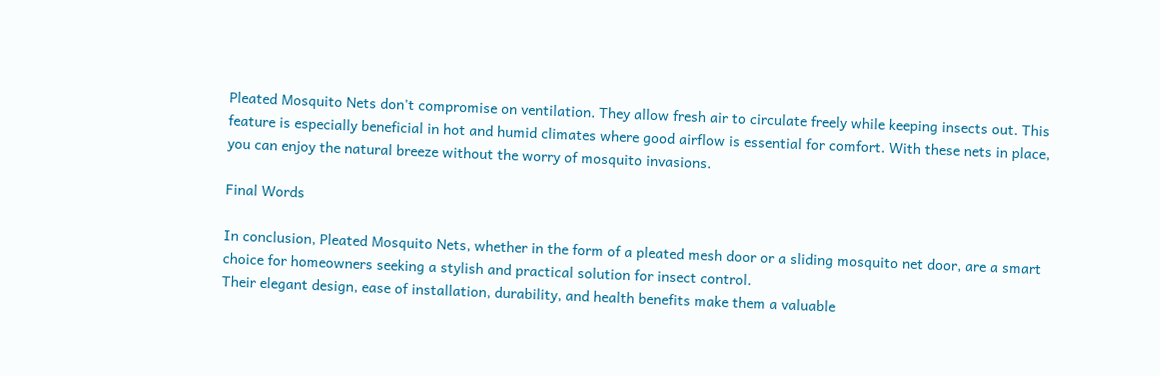Pleated Mosquito Nets don't compromise on ventilation. They allow fresh air to circulate freely while keeping insects out. This feature is especially beneficial in hot and humid climates where good airflow is essential for comfort. With these nets in place, you can enjoy the natural breeze without the worry of mosquito invasions.

Final Words

In conclusion, Pleated Mosquito Nets, whether in the form of a pleated mesh door or a sliding mosquito net door, are a smart choice for homeowners seeking a stylish and practical solution for insect control.
Their elegant design, ease of installation, durability, and health benefits make them a valuable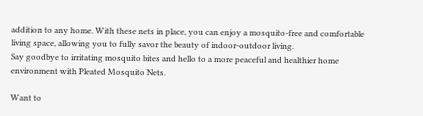addition to any home. With these nets in place, you can enjoy a mosquito-free and comfortable living space, allowing you to fully savor the beauty of indoor-outdoor living.
Say goodbye to irritating mosquito bites and hello to a more peaceful and healthier home environment with Pleated Mosquito Nets.

Want to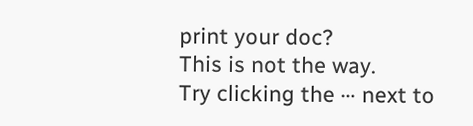print your doc?
This is not the way.
Try clicking the ⋯ next to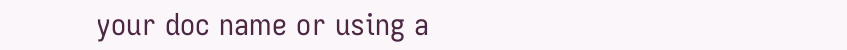your doc name or using a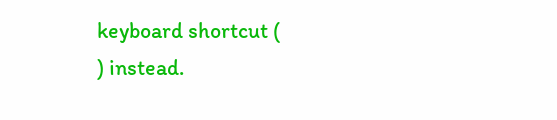keyboard shortcut (
) instead.